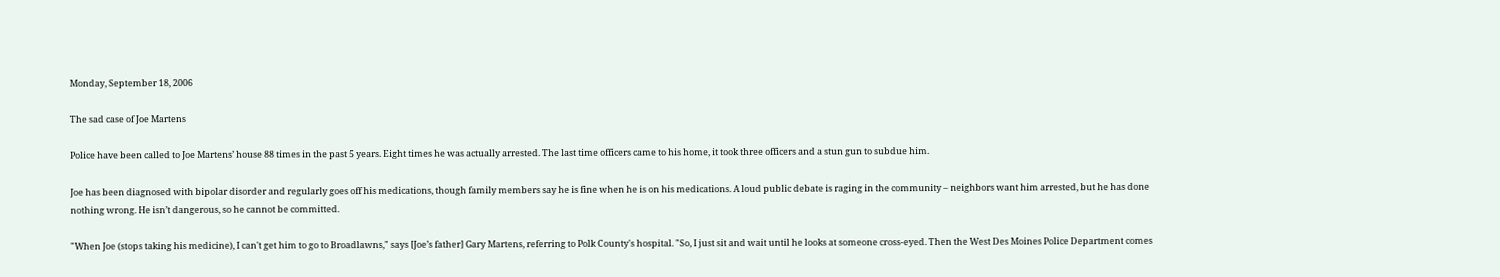Monday, September 18, 2006

The sad case of Joe Martens

Police have been called to Joe Martens’ house 88 times in the past 5 years. Eight times he was actually arrested. The last time officers came to his home, it took three officers and a stun gun to subdue him.

Joe has been diagnosed with bipolar disorder and regularly goes off his medications, though family members say he is fine when he is on his medications. A loud public debate is raging in the community – neighbors want him arrested, but he has done nothing wrong. He isn’t dangerous, so he cannot be committed.

"When Joe (stops taking his medicine), I can't get him to go to Broadlawns," says [Joe’s father] Gary Martens, referring to Polk County's hospital. "So, I just sit and wait until he looks at someone cross-eyed. Then the West Des Moines Police Department comes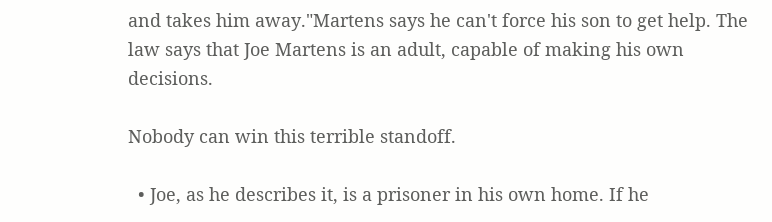and takes him away."Martens says he can't force his son to get help. The law says that Joe Martens is an adult, capable of making his own decisions.

Nobody can win this terrible standoff.

  • Joe, as he describes it, is a prisoner in his own home. If he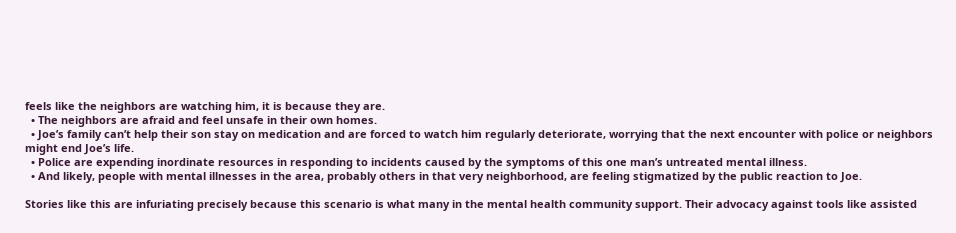feels like the neighbors are watching him, it is because they are.
  • The neighbors are afraid and feel unsafe in their own homes.
  • Joe’s family can’t help their son stay on medication and are forced to watch him regularly deteriorate, worrying that the next encounter with police or neighbors might end Joe’s life.
  • Police are expending inordinate resources in responding to incidents caused by the symptoms of this one man’s untreated mental illness.
  • And likely, people with mental illnesses in the area, probably others in that very neighborhood, are feeling stigmatized by the public reaction to Joe.

Stories like this are infuriating precisely because this scenario is what many in the mental health community support. Their advocacy against tools like assisted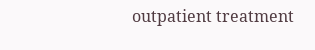outpatient treatment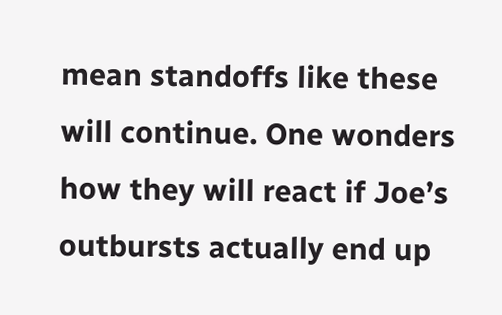mean standoffs like these will continue. One wonders how they will react if Joe’s outbursts actually end up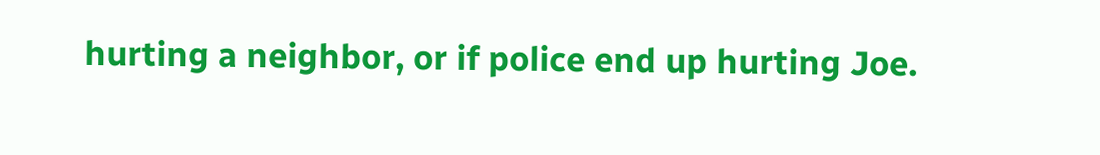hurting a neighbor, or if police end up hurting Joe.